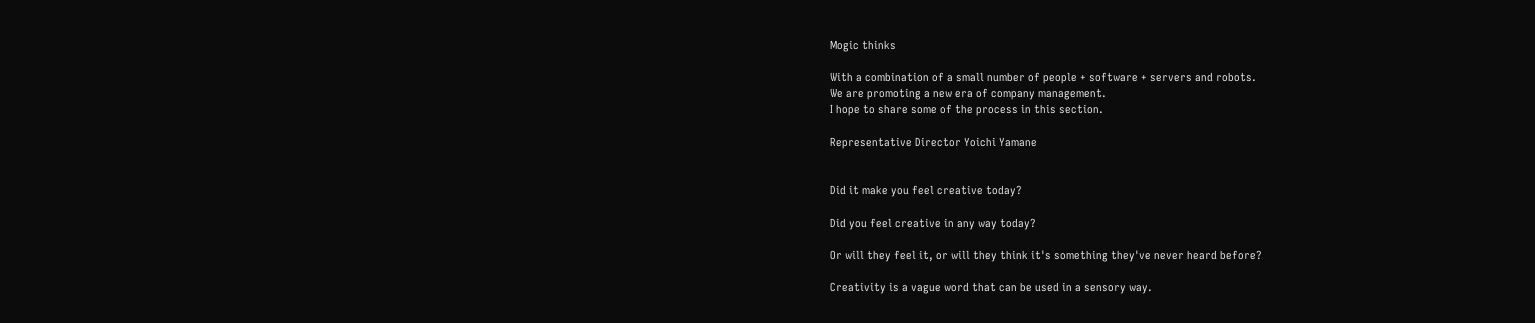Mogic thinks

With a combination of a small number of people + software + servers and robots.
We are promoting a new era of company management.
I hope to share some of the process in this section.

Representative Director Yoichi Yamane


Did it make you feel creative today?

Did you feel creative in any way today?

Or will they feel it, or will they think it's something they've never heard before?

Creativity is a vague word that can be used in a sensory way.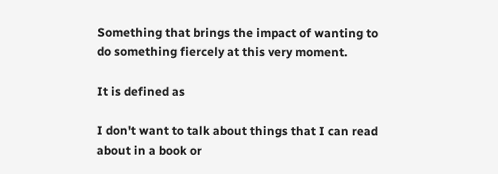Something that brings the impact of wanting to do something fiercely at this very moment.

It is defined as

I don't want to talk about things that I can read about in a book or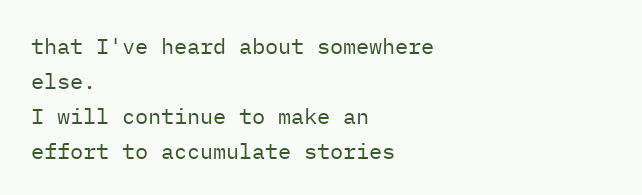that I've heard about somewhere else.
I will continue to make an effort to accumulate stories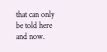that can only be told here and now.